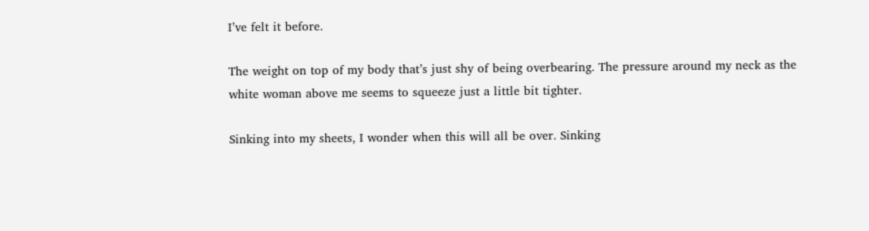I’ve felt it before.

The weight on top of my body that’s just shy of being overbearing. The pressure around my neck as the white woman above me seems to squeeze just a little bit tighter.

Sinking into my sheets, I wonder when this will all be over. Sinking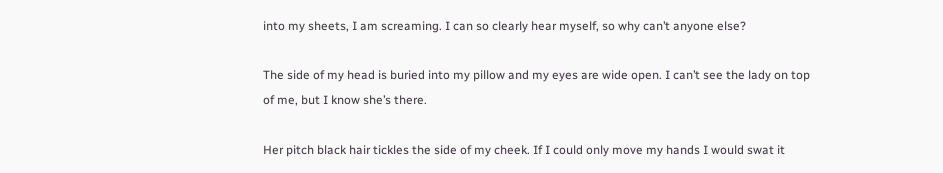into my sheets, I am screaming. I can so clearly hear myself, so why can’t anyone else?

The side of my head is buried into my pillow and my eyes are wide open. I can’t see the lady on top of me, but I know she’s there.

Her pitch black hair tickles the side of my cheek. If I could only move my hands I would swat it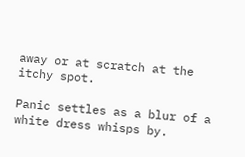away or at scratch at the itchy spot.

Panic settles as a blur of a white dress whisps by.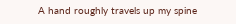A hand roughly travels up my spine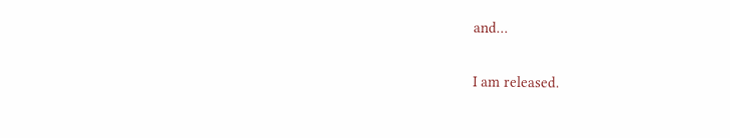and…

I am released.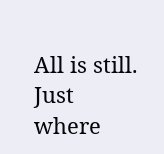All is still. Just where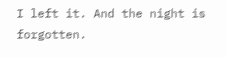I left it. And the night is forgotten.